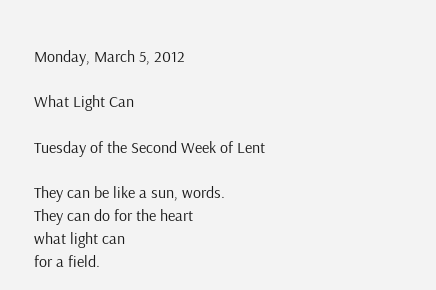Monday, March 5, 2012

What Light Can

Tuesday of the Second Week of Lent

They can be like a sun, words.
They can do for the heart
what light can
for a field.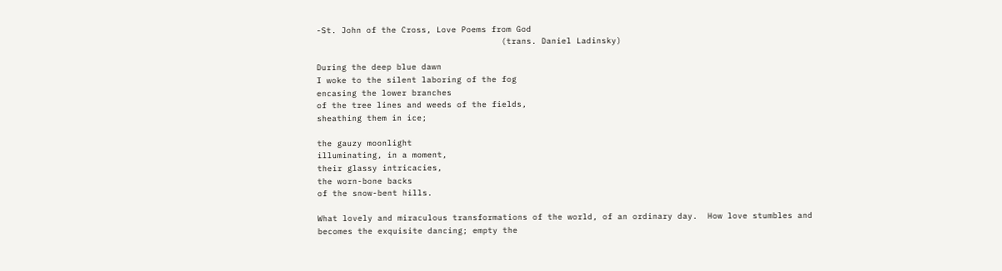-St. John of the Cross, Love Poems from God
                                     (trans. Daniel Ladinsky)

During the deep blue dawn
I woke to the silent laboring of the fog
encasing the lower branches
of the tree lines and weeds of the fields,
sheathing them in ice;

the gauzy moonlight
illuminating, in a moment,
their glassy intricacies,
the worn-bone backs
of the snow-bent hills.

What lovely and miraculous transformations of the world, of an ordinary day.  How love stumbles and becomes the exquisite dancing; empty the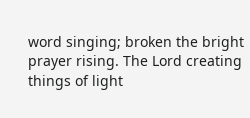word singing; broken the bright prayer rising. The Lord creating things of light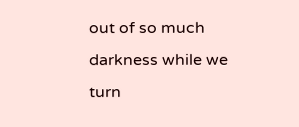out of so much darkness while we turn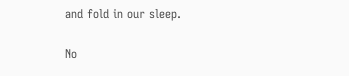and fold in our sleep.

No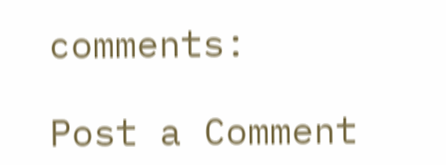comments:

Post a Comment